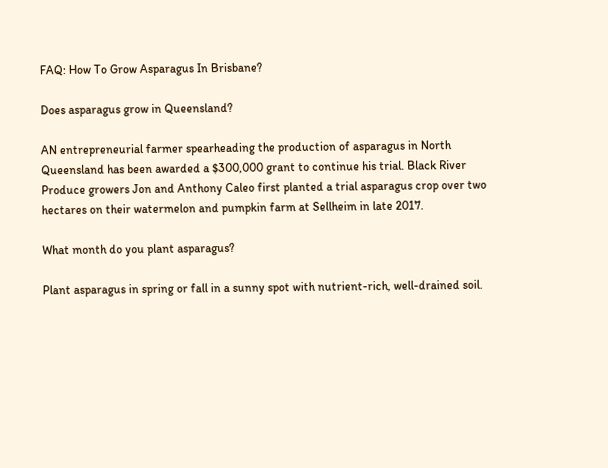FAQ: How To Grow Asparagus In Brisbane?

Does asparagus grow in Queensland?

AN entrepreneurial farmer spearheading the production of asparagus in North Queensland has been awarded a $300,000 grant to continue his trial. Black River Produce growers Jon and Anthony Caleo first planted a trial asparagus crop over two hectares on their watermelon and pumpkin farm at Sellheim in late 2017.

What month do you plant asparagus?

Plant asparagus in spring or fall in a sunny spot with nutrient-rich, well-drained soil.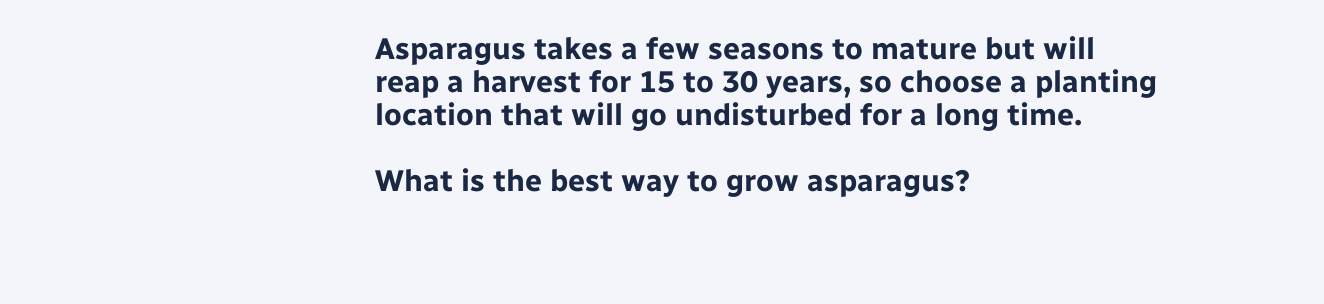Asparagus takes a few seasons to mature but will reap a harvest for 15 to 30 years, so choose a planting location that will go undisturbed for a long time.

What is the best way to grow asparagus?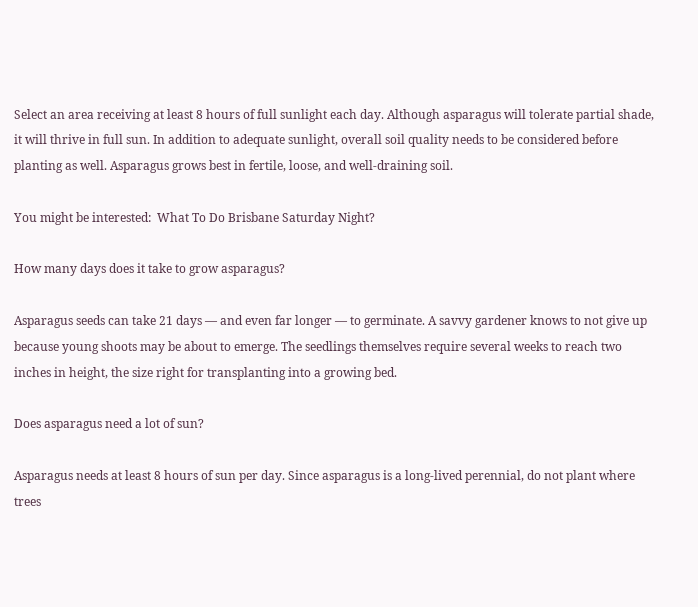Select an area receiving at least 8 hours of full sunlight each day. Although asparagus will tolerate partial shade, it will thrive in full sun. In addition to adequate sunlight, overall soil quality needs to be considered before planting as well. Asparagus grows best in fertile, loose, and well-draining soil.

You might be interested:  What To Do Brisbane Saturday Night?

How many days does it take to grow asparagus?

Asparagus seeds can take 21 days — and even far longer — to germinate. A savvy gardener knows to not give up because young shoots may be about to emerge. The seedlings themselves require several weeks to reach two inches in height, the size right for transplanting into a growing bed.

Does asparagus need a lot of sun?

Asparagus needs at least 8 hours of sun per day. Since asparagus is a long-lived perennial, do not plant where trees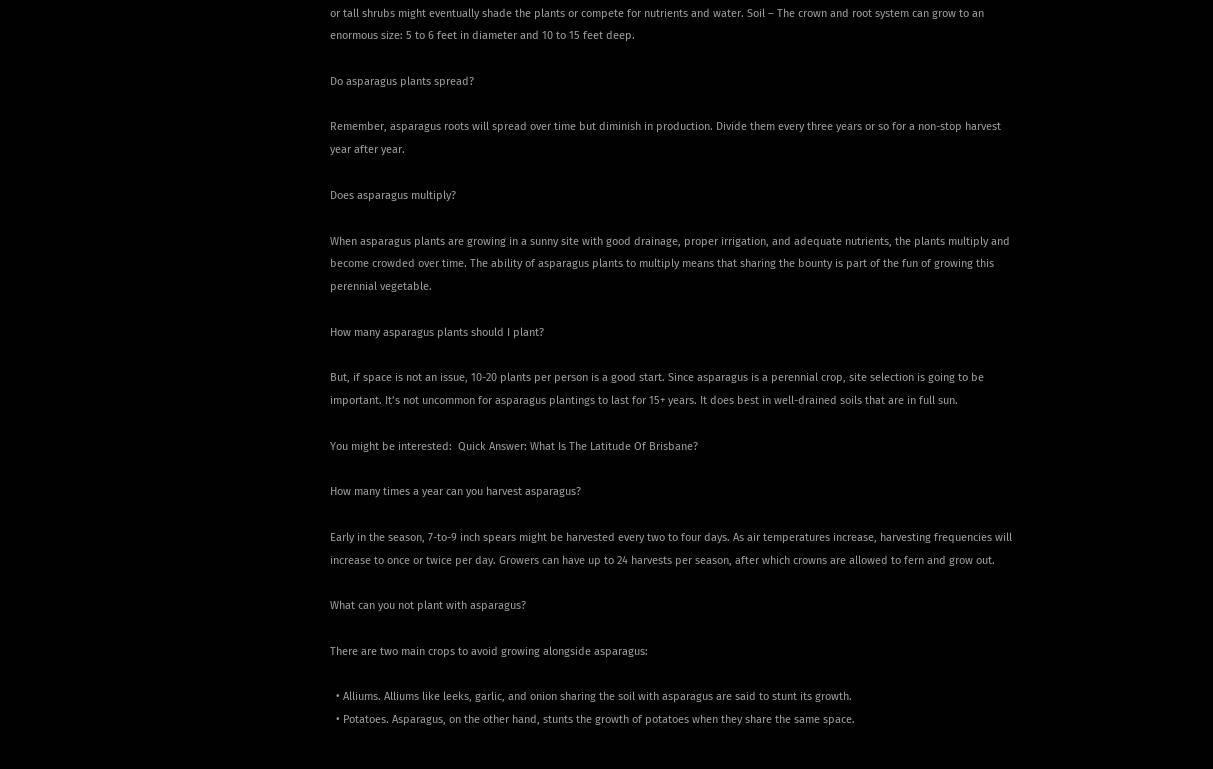or tall shrubs might eventually shade the plants or compete for nutrients and water. Soil – The crown and root system can grow to an enormous size: 5 to 6 feet in diameter and 10 to 15 feet deep.

Do asparagus plants spread?

Remember, asparagus roots will spread over time but diminish in production. Divide them every three years or so for a non-stop harvest year after year.

Does asparagus multiply?

When asparagus plants are growing in a sunny site with good drainage, proper irrigation, and adequate nutrients, the plants multiply and become crowded over time. The ability of asparagus plants to multiply means that sharing the bounty is part of the fun of growing this perennial vegetable.

How many asparagus plants should I plant?

But, if space is not an issue, 10-20 plants per person is a good start. Since asparagus is a perennial crop, site selection is going to be important. It’s not uncommon for asparagus plantings to last for 15+ years. It does best in well-drained soils that are in full sun.

You might be interested:  Quick Answer: What Is The Latitude Of Brisbane?

How many times a year can you harvest asparagus?

Early in the season, 7-to-9 inch spears might be harvested every two to four days. As air temperatures increase, harvesting frequencies will increase to once or twice per day. Growers can have up to 24 harvests per season, after which crowns are allowed to fern and grow out.

What can you not plant with asparagus?

There are two main crops to avoid growing alongside asparagus:

  • Alliums. Alliums like leeks, garlic, and onion sharing the soil with asparagus are said to stunt its growth.
  • Potatoes. Asparagus, on the other hand, stunts the growth of potatoes when they share the same space.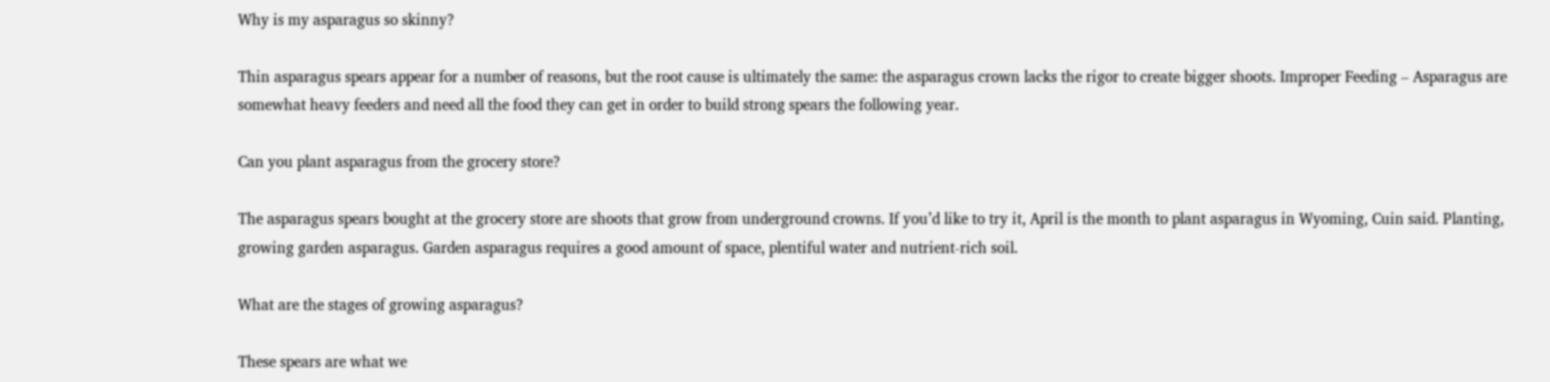Why is my asparagus so skinny?

Thin asparagus spears appear for a number of reasons, but the root cause is ultimately the same: the asparagus crown lacks the rigor to create bigger shoots. Improper Feeding – Asparagus are somewhat heavy feeders and need all the food they can get in order to build strong spears the following year.

Can you plant asparagus from the grocery store?

The asparagus spears bought at the grocery store are shoots that grow from underground crowns. If you’d like to try it, April is the month to plant asparagus in Wyoming, Cuin said. Planting, growing garden asparagus. Garden asparagus requires a good amount of space, plentiful water and nutrient-rich soil.

What are the stages of growing asparagus?

These spears are what we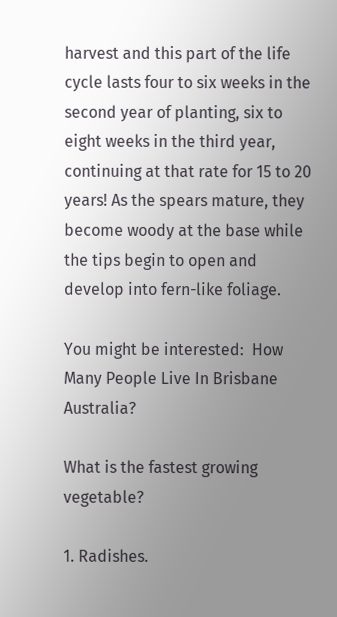harvest and this part of the life cycle lasts four to six weeks in the second year of planting, six to eight weeks in the third year, continuing at that rate for 15 to 20 years! As the spears mature, they become woody at the base while the tips begin to open and develop into fern-like foliage.

You might be interested:  How Many People Live In Brisbane Australia?

What is the fastest growing vegetable?

1. Radishes.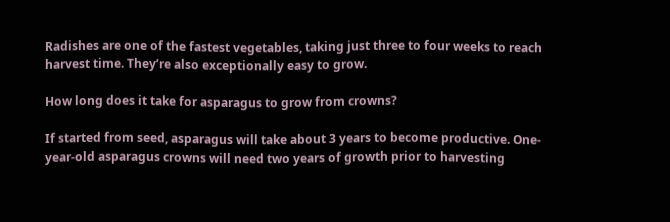Radishes are one of the fastest vegetables, taking just three to four weeks to reach harvest time. They’re also exceptionally easy to grow.

How long does it take for asparagus to grow from crowns?

If started from seed, asparagus will take about 3 years to become productive. One-year-old asparagus crowns will need two years of growth prior to harvesting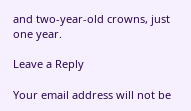and two-year-old crowns, just one year.

Leave a Reply

Your email address will not be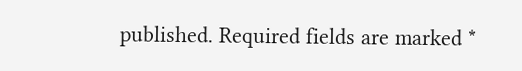published. Required fields are marked *